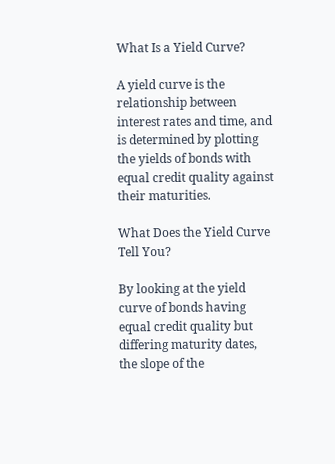What Is a Yield Curve?

A yield curve is the relationship between interest rates and time, and is determined by plotting the yields of bonds with equal credit quality against their maturities.

What Does the Yield Curve Tell You?

By looking at the yield curve of bonds having equal credit quality but differing maturity dates, the slope of the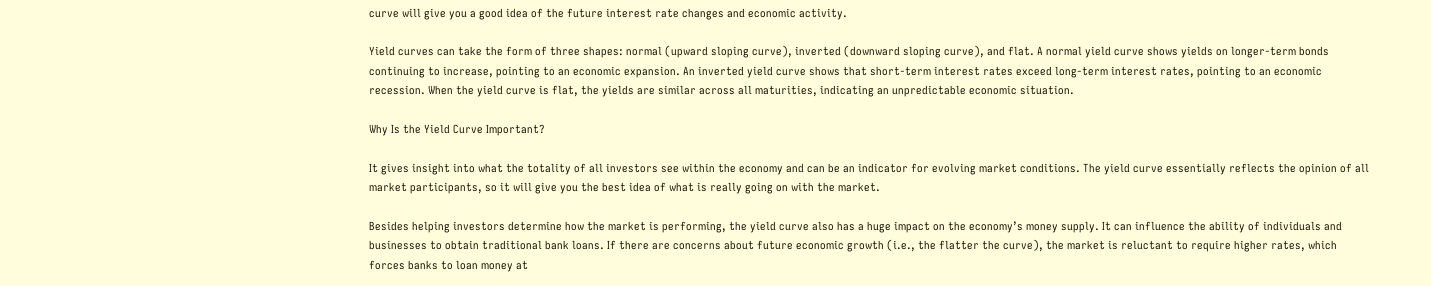curve will give you a good idea of the future interest rate changes and economic activity.

Yield curves can take the form of three shapes: normal (upward sloping curve), inverted (downward sloping curve), and flat. A normal yield curve shows yields on longer-term bonds continuing to increase, pointing to an economic expansion. An inverted yield curve shows that short-term interest rates exceed long-term interest rates, pointing to an economic recession. When the yield curve is flat, the yields are similar across all maturities, indicating an unpredictable economic situation.

Why Is the Yield Curve Important?

It gives insight into what the totality of all investors see within the economy and can be an indicator for evolving market conditions. The yield curve essentially reflects the opinion of all market participants, so it will give you the best idea of what is really going on with the market.

Besides helping investors determine how the market is performing, the yield curve also has a huge impact on the economy’s money supply. It can influence the ability of individuals and businesses to obtain traditional bank loans. If there are concerns about future economic growth (i.e., the flatter the curve), the market is reluctant to require higher rates, which forces banks to loan money at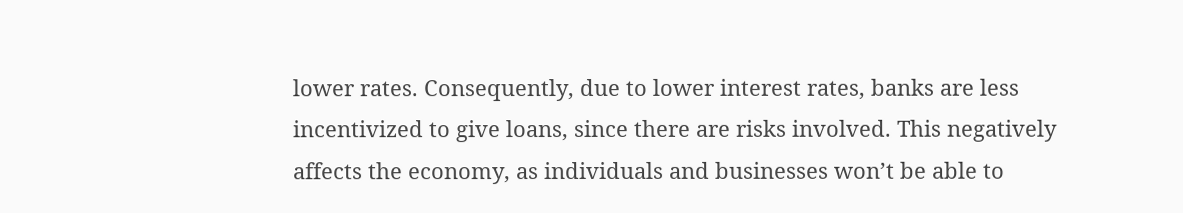lower rates. Consequently, due to lower interest rates, banks are less incentivized to give loans, since there are risks involved. This negatively affects the economy, as individuals and businesses won’t be able to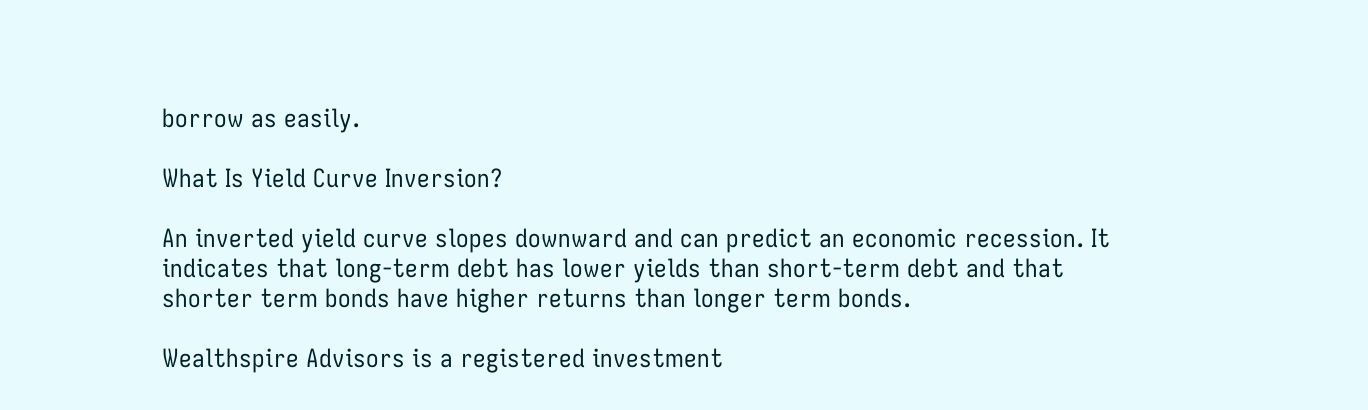borrow as easily.

What Is Yield Curve Inversion?

An inverted yield curve slopes downward and can predict an economic recession. It indicates that long-term debt has lower yields than short-term debt and that shorter term bonds have higher returns than longer term bonds.

Wealthspire Advisors is a registered investment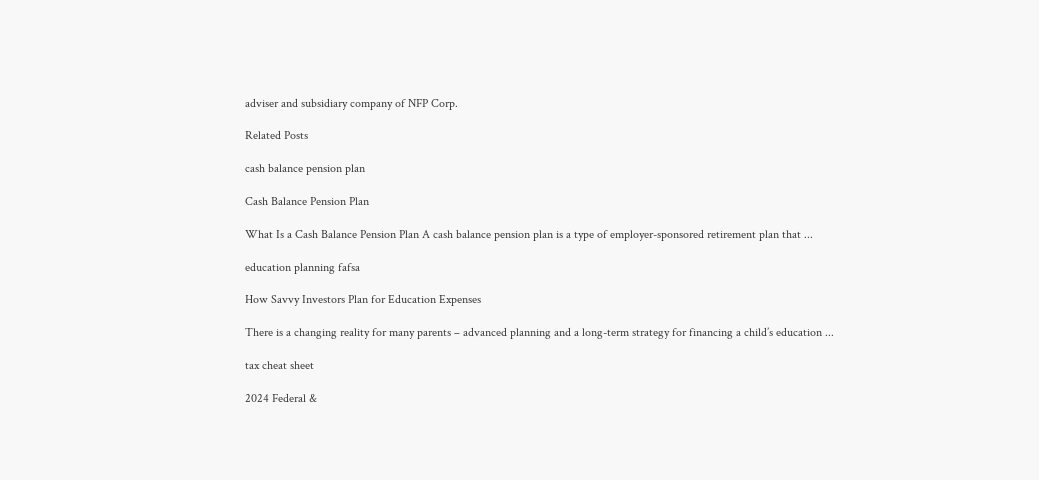adviser and subsidiary company of NFP Corp.

Related Posts

cash balance pension plan

Cash Balance Pension Plan

What Is a Cash Balance Pension Plan A cash balance pension plan is a type of employer-sponsored retirement plan that ...

education planning fafsa

How Savvy Investors Plan for Education Expenses

There is a changing reality for many parents – advanced planning and a long-term strategy for financing a child’s education ...

tax cheat sheet

2024 Federal &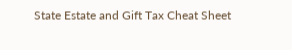State Estate and Gift Tax Cheat Sheet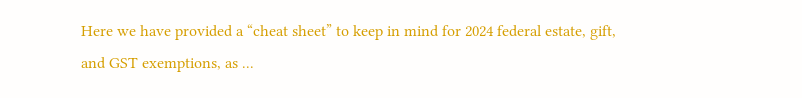Here we have provided a “cheat sheet” to keep in mind for 2024 federal estate, gift, and GST exemptions, as ...